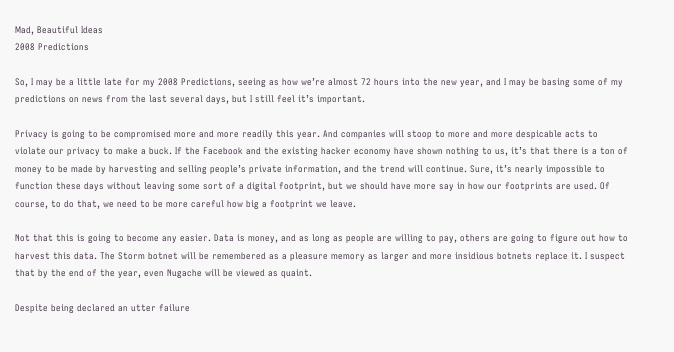Mad, Beautiful Ideas
2008 Predictions

So, I may be a little late for my 2008 Predictions, seeing as how we’re almost 72 hours into the new year, and I may be basing some of my predictions on news from the last several days, but I still feel it’s important.

Privacy is going to be compromised more and more readily this year. And companies will stoop to more and more despicable acts to violate our privacy to make a buck. If the Facebook and the existing hacker economy have shown nothing to us, it’s that there is a ton of money to be made by harvesting and selling people’s private information, and the trend will continue. Sure, it’s nearly impossible to function these days without leaving some sort of a digital footprint, but we should have more say in how our footprints are used. Of course, to do that, we need to be more careful how big a footprint we leave.

Not that this is going to become any easier. Data is money, and as long as people are willing to pay, others are going to figure out how to harvest this data. The Storm botnet will be remembered as a pleasure memory as larger and more insidious botnets replace it. I suspect that by the end of the year, even Nugache will be viewed as quaint.

Despite being declared an utter failure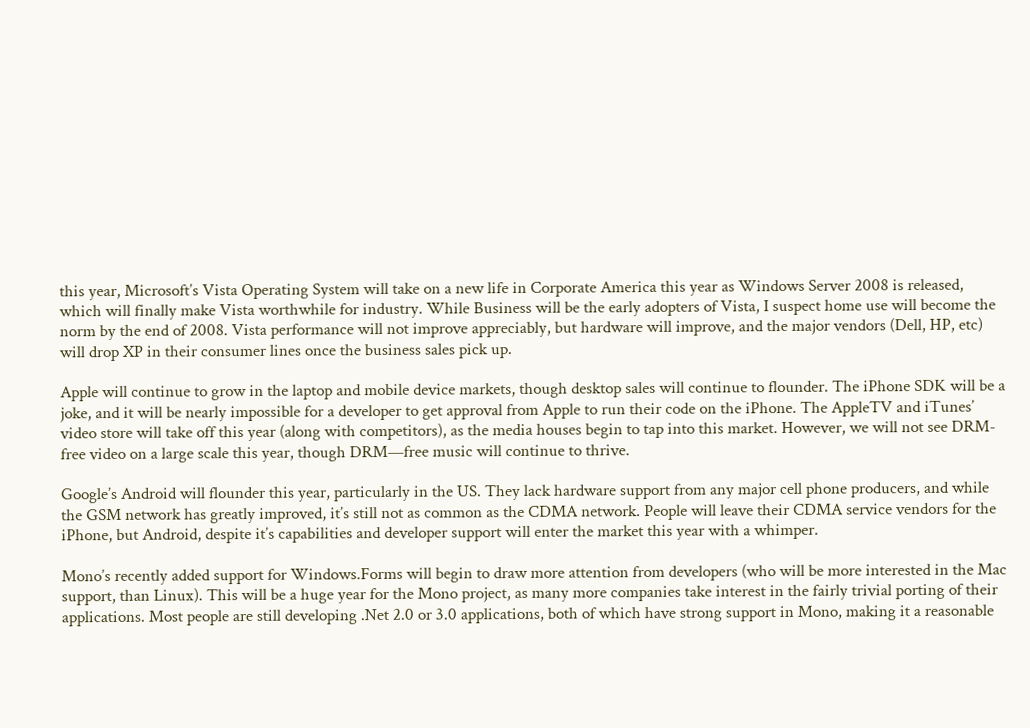this year, Microsoft’s Vista Operating System will take on a new life in Corporate America this year as Windows Server 2008 is released, which will finally make Vista worthwhile for industry. While Business will be the early adopters of Vista, I suspect home use will become the norm by the end of 2008. Vista performance will not improve appreciably, but hardware will improve, and the major vendors (Dell, HP, etc) will drop XP in their consumer lines once the business sales pick up.

Apple will continue to grow in the laptop and mobile device markets, though desktop sales will continue to flounder. The iPhone SDK will be a joke, and it will be nearly impossible for a developer to get approval from Apple to run their code on the iPhone. The AppleTV and iTunes’ video store will take off this year (along with competitors), as the media houses begin to tap into this market. However, we will not see DRM-free video on a large scale this year, though DRM—free music will continue to thrive.

Google’s Android will flounder this year, particularly in the US. They lack hardware support from any major cell phone producers, and while the GSM network has greatly improved, it’s still not as common as the CDMA network. People will leave their CDMA service vendors for the iPhone, but Android, despite it’s capabilities and developer support will enter the market this year with a whimper.

Mono’s recently added support for Windows.Forms will begin to draw more attention from developers (who will be more interested in the Mac support, than Linux). This will be a huge year for the Mono project, as many more companies take interest in the fairly trivial porting of their applications. Most people are still developing .Net 2.0 or 3.0 applications, both of which have strong support in Mono, making it a reasonable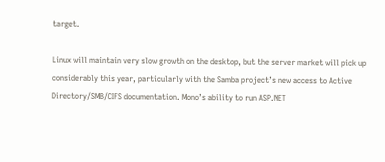target.

Linux will maintain very slow growth on the desktop, but the server market will pick up considerably this year, particularly with the Samba project’s new access to Active Directory/SMB/CIFS documentation. Mono’s ability to run ASP.NET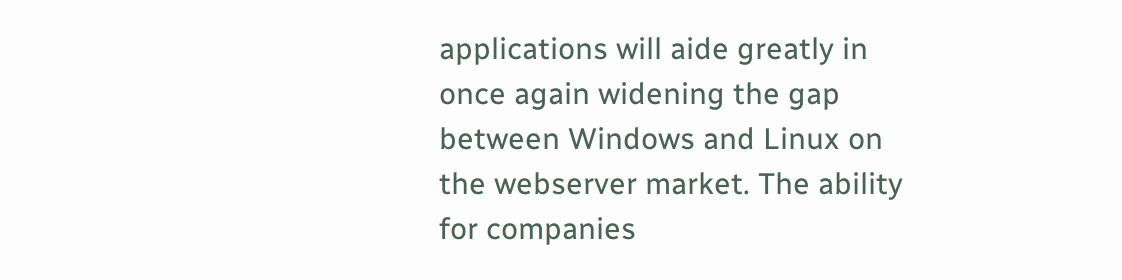applications will aide greatly in once again widening the gap between Windows and Linux on the webserver market. The ability for companies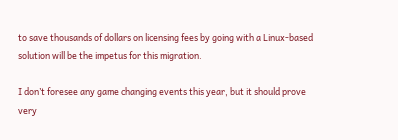to save thousands of dollars on licensing fees by going with a Linux-based solution will be the impetus for this migration.

I don’t foresee any game changing events this year, but it should prove very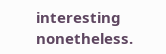interesting nonetheless.